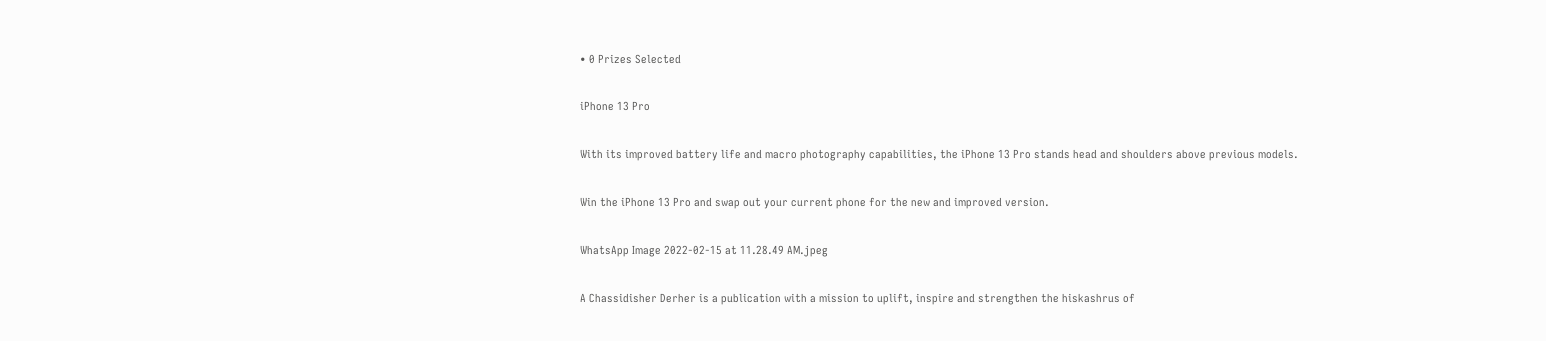• 0 Prizes Selected

iPhone 13 Pro

With its improved battery life and macro photography capabilities, the iPhone 13 Pro stands head and shoulders above previous models.

Win the iPhone 13 Pro and swap out your current phone for the new and improved version.

WhatsApp Image 2022-02-15 at 11.28.49 AM.jpeg

A Chassidisher Derher is a publication with a mission to uplift, inspire and strengthen the hiskashrus of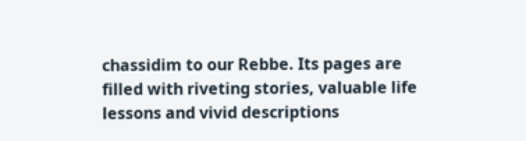chassidim to our Rebbe. Its pages are filled with riveting stories, valuable life lessons and vivid descriptions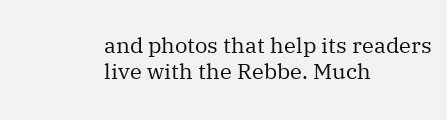and photos that help its readers live with the Rebbe. Much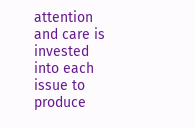attention and care is invested into each issue to produce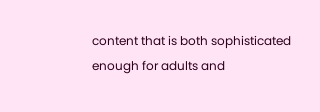content that is both sophisticated enough for adults and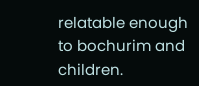relatable enough to bochurim and children.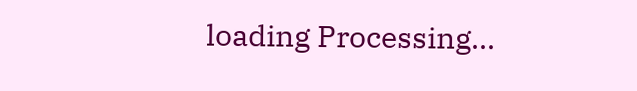loading Processing...